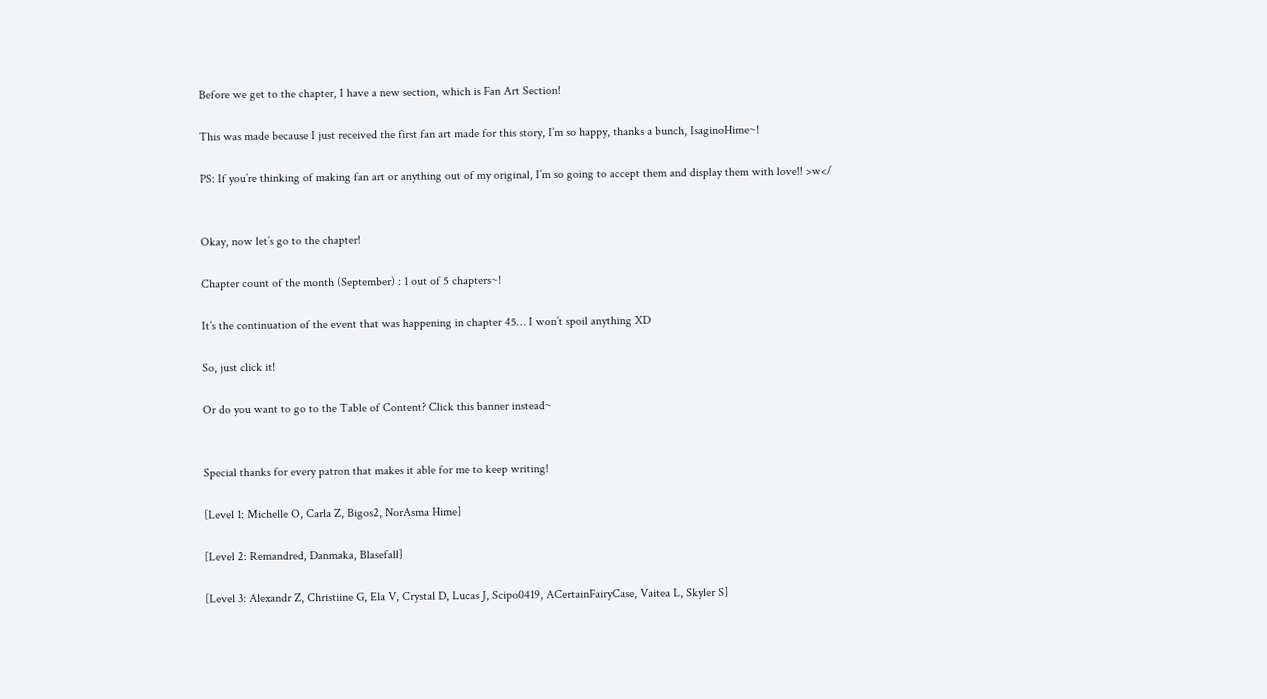Before we get to the chapter, I have a new section, which is Fan Art Section!

This was made because I just received the first fan art made for this story, I’m so happy, thanks a bunch, IsaginoHime~!

PS: If you’re thinking of making fan art or anything out of my original, I’m so going to accept them and display them with love!! >w</


Okay, now let’s go to the chapter!

Chapter count of the month (September) : 1 out of 5 chapters~!

It’s the continuation of the event that was happening in chapter 45… I won’t spoil anything XD

So, just click it!

Or do you want to go to the Table of Content? Click this banner instead~


Special thanks for every patron that makes it able for me to keep writing!

[Level 1: Michelle O, Carla Z, Bigos2, NorAsma Hime]

[Level 2: Remandred, Danmaka, Blasefall]

[Level 3: Alexandr Z, Christiine G, Ela V, Crystal D, Lucas J, Scipo0419, ACertainFairyCase, Vaitea L, Skyler S]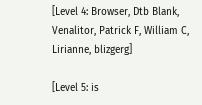[Level 4: Browser, Dtb Blank, Venalitor, Patrick F, William C, Lirianne, blizgerg]

[Level 5: is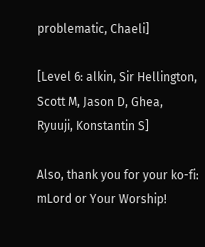problematic, Chaeli]

[Level 6: alkin, Sir Hellington, Scott M, Jason D, Ghea, Ryuuji, Konstantin S]

Also, thank you for your ko-fi: mLord or Your Worship!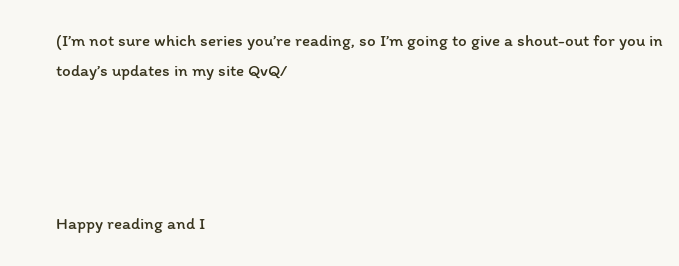(I’m not sure which series you’re reading, so I’m going to give a shout-out for you in today’s updates in my site QvQ/




Happy reading and I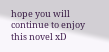hope you will continue to enjoy this novel xD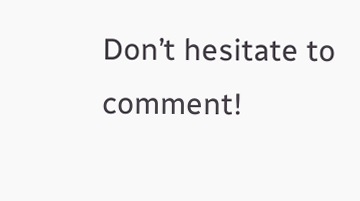Don’t hesitate to comment!